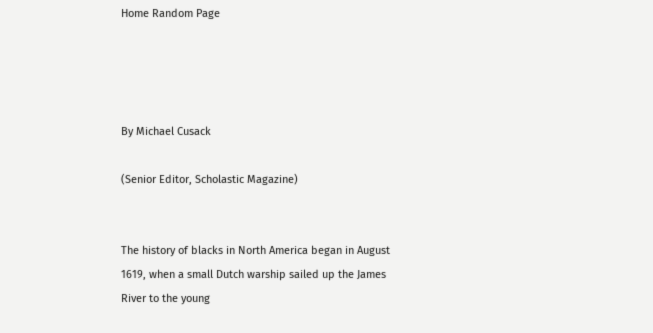Home Random Page




By Michael Cusack

(Senior Editor, Scholastic Magazine)


The history of blacks in North America began in August 1619, when a small Dutch warship sailed up the James River to the young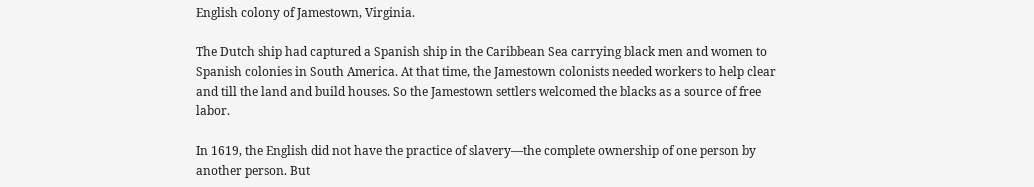English colony of Jamestown, Virginia.

The Dutch ship had captured a Spanish ship in the Caribbean Sea carrying black men and women to Spanish colonies in South America. At that time, the Jamestown colonists needed workers to help clear and till the land and build houses. So the Jamestown settlers welcomed the blacks as a source of free labor.

In 1619, the English did not have the practice of slavery—the complete ownership of one person by another person. But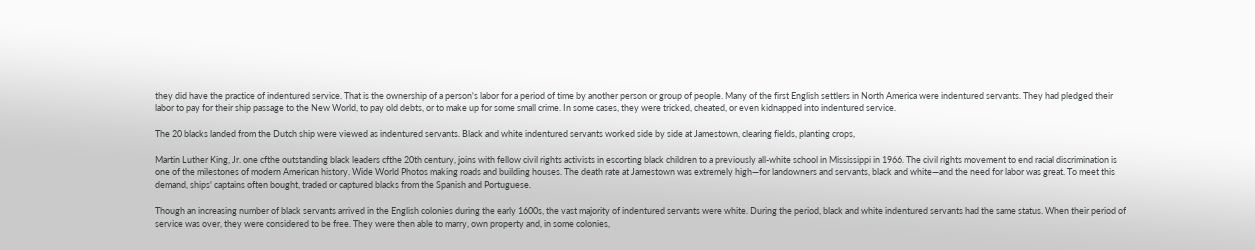they did have the practice of indentured service. That is the ownership of a person's labor for a period of time by another person or group of people. Many of the first English settlers in North America were indentured servants. They had pledged their labor to pay for their ship passage to the New World, to pay old debts, or to make up for some small crime. In some cases, they were tricked, cheated, or even kidnapped into indentured service.

The 20 blacks landed from the Dutch ship were viewed as indentured servants. Black and white indentured servants worked side by side at Jamestown, clearing fields, planting crops,

Martin Luther King, Jr. one cfthe outstanding black leaders cfthe 20th century, joins with fellow civil rights activists in escorting black children to a previously all-white school in Mississippi in 1966. The civil rights movement to end racial discrimination is one of the milestones of modern American history. Wide World Photos making roads and building houses. The death rate at Jamestown was extremely high—for landowners and servants, black and white—and the need for labor was great. To meet this demand, ships' captains often bought, traded or captured blacks from the Spanish and Portuguese.

Though an increasing number of black servants arrived in the English colonies during the early 1600s, the vast majority of indentured servants were white. During the period, black and white indentured servants had the same status. When their period of service was over, they were considered to be free. They were then able to marry, own property and, in some colonies,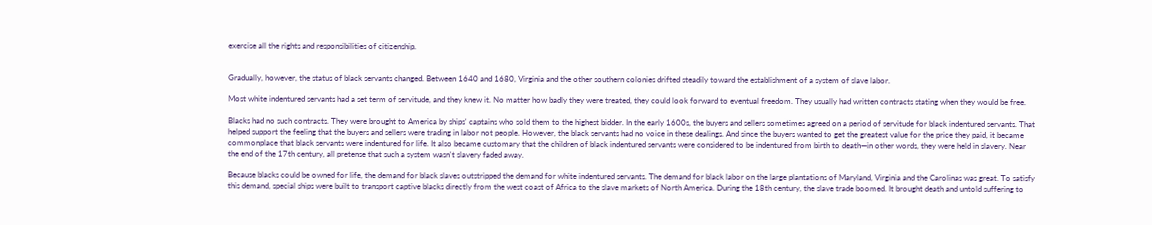exercise all the rights and responsibilities of citizenship.


Gradually, however, the status of black servants changed. Between 1640 and 1680, Virginia and the other southern colonies drifted steadily toward the establishment of a system of slave labor.

Most white indentured servants had a set term of servitude, and they knew it. No matter how badly they were treated, they could look forward to eventual freedom. They usually had written contracts stating when they would be free.

Blacks had no such contracts. They were brought to America by ships' captains who sold them to the highest bidder. In the early 1600s, the buyers and sellers sometimes agreed on a period of servitude for black indentured servants. That helped support the feeling that the buyers and sellers were trading in labor not people. However, the black servants had no voice in these dealings. And since the buyers wanted to get the greatest value for the price they paid, it became commonplace that black servants were indentured for life. It also became customary that the children of black indentured servants were considered to be indentured from birth to death—in other words, they were held in slavery. Near the end of the 17th century, all pretense that such a system wasn't slavery faded away.

Because blacks could be owned for life, the demand for black slaves outstripped the demand for white indentured servants. The demand for black labor on the large plantations of Maryland, Virginia and the Carolinas was great. To satisfy this demand, special ships were built to transport captive blacks directly from the west coast of Africa to the slave markets of North America. During the 18th century, the slave trade boomed. It brought death and untold suffering to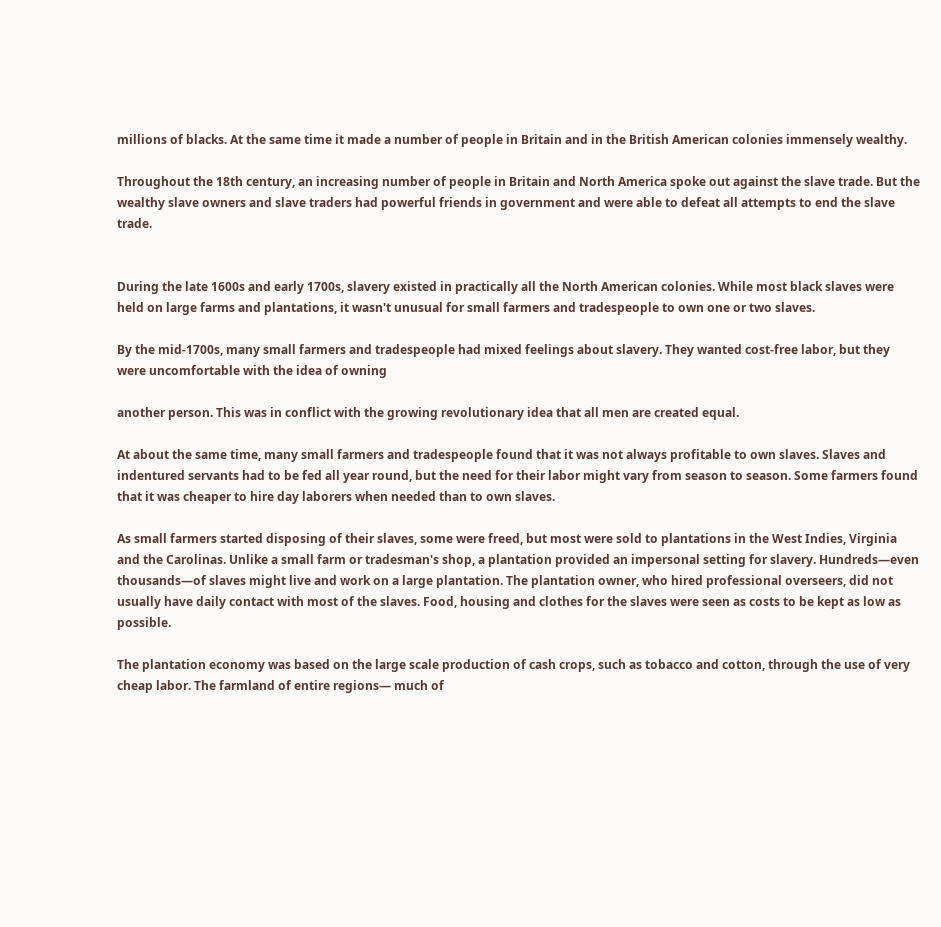millions of blacks. At the same time it made a number of people in Britain and in the British American colonies immensely wealthy.

Throughout the 18th century, an increasing number of people in Britain and North America spoke out against the slave trade. But the wealthy slave owners and slave traders had powerful friends in government and were able to defeat all attempts to end the slave trade.


During the late 1600s and early 1700s, slavery existed in practically all the North American colonies. While most black slaves were held on large farms and plantations, it wasn't unusual for small farmers and tradespeople to own one or two slaves.

By the mid-1700s, many small farmers and tradespeople had mixed feelings about slavery. They wanted cost-free labor, but they were uncomfortable with the idea of owning

another person. This was in conflict with the growing revolutionary idea that all men are created equal.

At about the same time, many small farmers and tradespeople found that it was not always profitable to own slaves. Slaves and indentured servants had to be fed all year round, but the need for their labor might vary from season to season. Some farmers found that it was cheaper to hire day laborers when needed than to own slaves.

As small farmers started disposing of their slaves, some were freed, but most were sold to plantations in the West Indies, Virginia and the Carolinas. Unlike a small farm or tradesman's shop, a plantation provided an impersonal setting for slavery. Hundreds—even thousands—of slaves might live and work on a large plantation. The plantation owner, who hired professional overseers, did not usually have daily contact with most of the slaves. Food, housing and clothes for the slaves were seen as costs to be kept as low as possible.

The plantation economy was based on the large scale production of cash crops, such as tobacco and cotton, through the use of very cheap labor. The farmland of entire regions— much of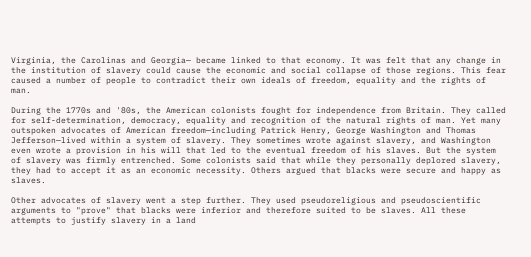Virginia, the Carolinas and Georgia— became linked to that economy. It was felt that any change in the institution of slavery could cause the economic and social collapse of those regions. This fear caused a number of people to contradict their own ideals of freedom, equality and the rights of man.

During the 1770s and '80s, the American colonists fought for independence from Britain. They called for self-determination, democracy, equality and recognition of the natural rights of man. Yet many outspoken advocates of American freedom—including Patrick Henry, George Washington and Thomas Jefferson—lived within a system of slavery. They sometimes wrote against slavery, and Washington even wrote a provision in his will that led to the eventual freedom of his slaves. But the system of slavery was firmly entrenched. Some colonists said that while they personally deplored slavery, they had to accept it as an economic necessity. Others argued that blacks were secure and happy as slaves.

Other advocates of slavery went a step further. They used pseudoreligious and pseudoscientific arguments to "prove" that blacks were inferior and therefore suited to be slaves. All these attempts to justify slavery in a land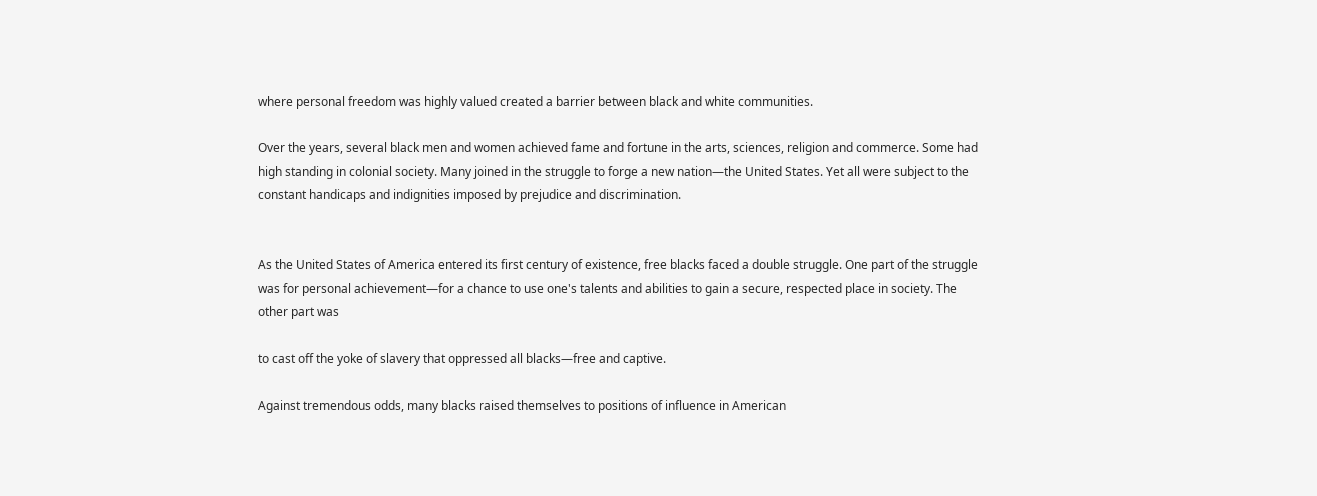where personal freedom was highly valued created a barrier between black and white communities.

Over the years, several black men and women achieved fame and fortune in the arts, sciences, religion and commerce. Some had high standing in colonial society. Many joined in the struggle to forge a new nation—the United States. Yet all were subject to the constant handicaps and indignities imposed by prejudice and discrimination.


As the United States of America entered its first century of existence, free blacks faced a double struggle. One part of the struggle was for personal achievement—for a chance to use one's talents and abilities to gain a secure, respected place in society. The other part was

to cast off the yoke of slavery that oppressed all blacks—free and captive.

Against tremendous odds, many blacks raised themselves to positions of influence in American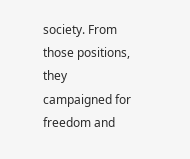society. From those positions, they campaigned for freedom and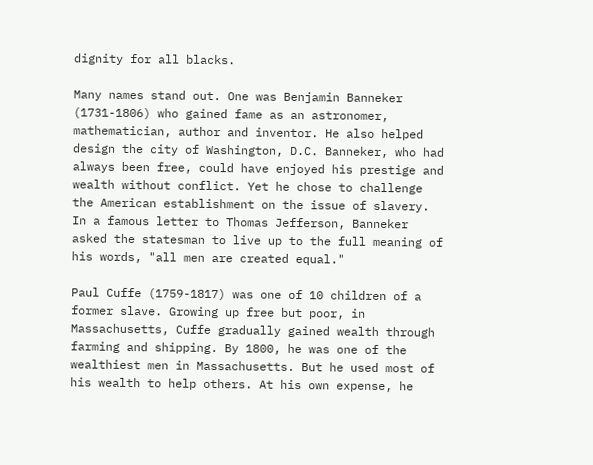dignity for all blacks.

Many names stand out. One was Benjamin Banneker (1731-1806) who gained fame as an astronomer, mathematician, author and inventor. He also helped design the city of Washington, D.C. Banneker, who had always been free, could have enjoyed his prestige and wealth without conflict. Yet he chose to challenge the American establishment on the issue of slavery. In a famous letter to Thomas Jefferson, Banneker asked the statesman to live up to the full meaning of his words, "all men are created equal."

Paul Cuffe (1759-1817) was one of 10 children of a former slave. Growing up free but poor, in Massachusetts, Cuffe gradually gained wealth through farming and shipping. By 1800, he was one of the wealthiest men in Massachusetts. But he used most of his wealth to help others. At his own expense, he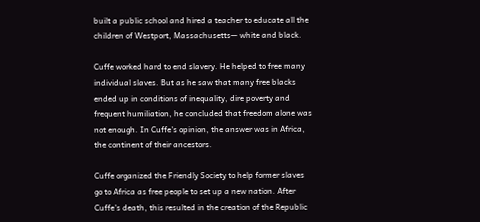built a public school and hired a teacher to educate all the children of Westport, Massachusetts— white and black.

Cuffe worked hard to end slavery. He helped to free many individual slaves. But as he saw that many free blacks ended up in conditions of inequality, dire poverty and frequent humiliation, he concluded that freedom alone was not enough. In Cuffe's opinion, the answer was in Africa, the continent of their ancestors.

Cuffe organized the Friendly Society to help former slaves go to Africa as free people to set up a new nation. After Cuffe's death, this resulted in the creation of the Republic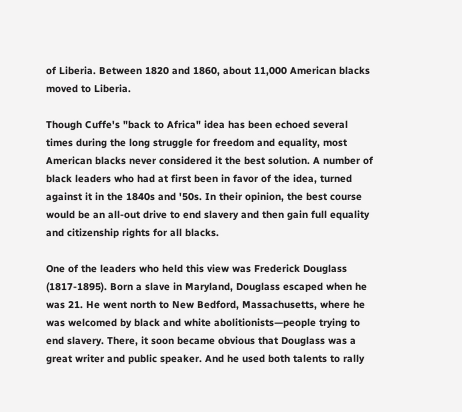of Liberia. Between 1820 and 1860, about 11,000 American blacks moved to Liberia.

Though Cuffe's "back to Africa" idea has been echoed several times during the long struggle for freedom and equality, most American blacks never considered it the best solution. A number of black leaders who had at first been in favor of the idea, turned against it in the 1840s and '50s. In their opinion, the best course would be an all-out drive to end slavery and then gain full equality and citizenship rights for all blacks.

One of the leaders who held this view was Frederick Douglass (1817-1895). Born a slave in Maryland, Douglass escaped when he was 21. He went north to New Bedford, Massachusetts, where he was welcomed by black and white abolitionists—people trying to end slavery. There, it soon became obvious that Douglass was a great writer and public speaker. And he used both talents to rally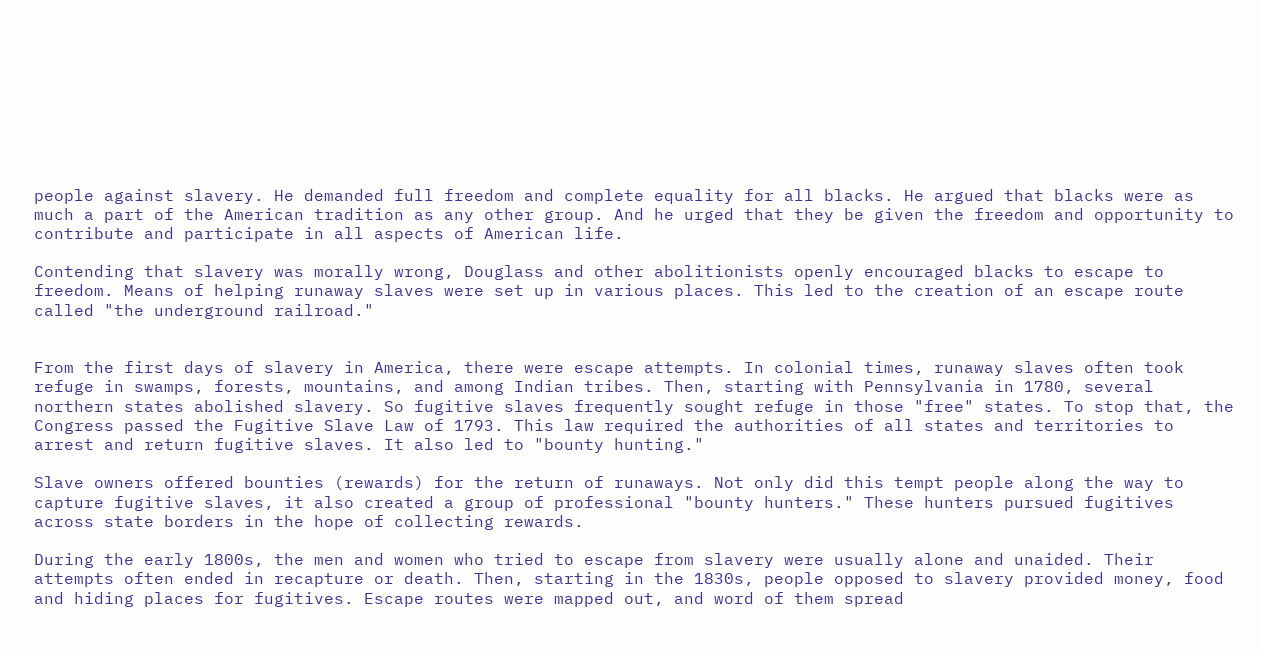people against slavery. He demanded full freedom and complete equality for all blacks. He argued that blacks were as much a part of the American tradition as any other group. And he urged that they be given the freedom and opportunity to contribute and participate in all aspects of American life.

Contending that slavery was morally wrong, Douglass and other abolitionists openly encouraged blacks to escape to freedom. Means of helping runaway slaves were set up in various places. This led to the creation of an escape route called "the underground railroad."


From the first days of slavery in America, there were escape attempts. In colonial times, runaway slaves often took refuge in swamps, forests, mountains, and among Indian tribes. Then, starting with Pennsylvania in 1780, several northern states abolished slavery. So fugitive slaves frequently sought refuge in those "free" states. To stop that, the Congress passed the Fugitive Slave Law of 1793. This law required the authorities of all states and territories to arrest and return fugitive slaves. It also led to "bounty hunting."

Slave owners offered bounties (rewards) for the return of runaways. Not only did this tempt people along the way to capture fugitive slaves, it also created a group of professional "bounty hunters." These hunters pursued fugitives across state borders in the hope of collecting rewards.

During the early 1800s, the men and women who tried to escape from slavery were usually alone and unaided. Their attempts often ended in recapture or death. Then, starting in the 1830s, people opposed to slavery provided money, food and hiding places for fugitives. Escape routes were mapped out, and word of them spread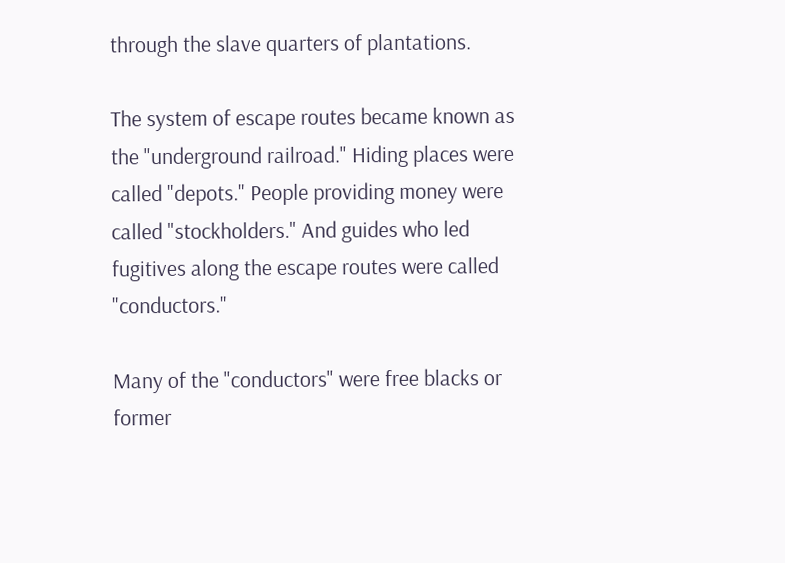through the slave quarters of plantations.

The system of escape routes became known as the "underground railroad." Hiding places were called "depots." People providing money were called "stockholders." And guides who led fugitives along the escape routes were called "conductors."

Many of the "conductors" were free blacks or former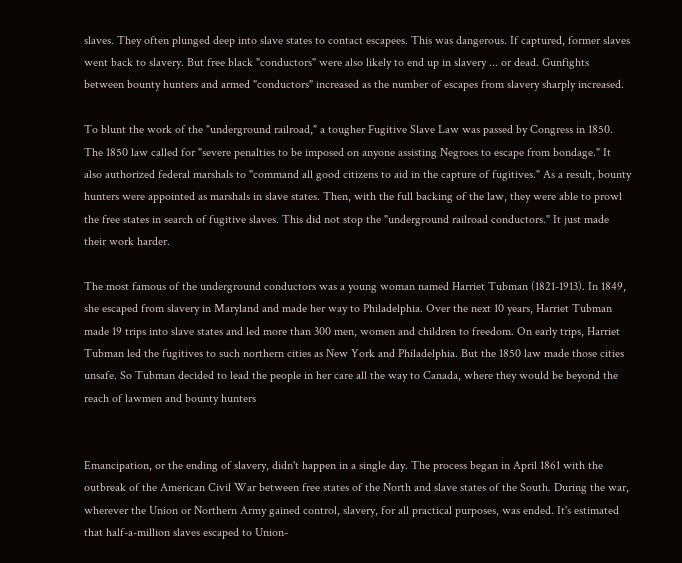slaves. They often plunged deep into slave states to contact escapees. This was dangerous. If captured, former slaves went back to slavery. But free black "conductors" were also likely to end up in slavery ... or dead. Gunfights between bounty hunters and armed "conductors" increased as the number of escapes from slavery sharply increased.

To blunt the work of the "underground railroad," a tougher Fugitive Slave Law was passed by Congress in 1850. The 1850 law called for "severe penalties to be imposed on anyone assisting Negroes to escape from bondage." It also authorized federal marshals to "command all good citizens to aid in the capture of fugitives." As a result, bounty hunters were appointed as marshals in slave states. Then, with the full backing of the law, they were able to prowl the free states in search of fugitive slaves. This did not stop the "underground railroad conductors." It just made their work harder.

The most famous of the underground conductors was a young woman named Harriet Tubman (1821-1913). In 1849, she escaped from slavery in Maryland and made her way to Philadelphia. Over the next 10 years, Harriet Tubman made 19 trips into slave states and led more than 300 men, women and children to freedom. On early trips, Harriet Tubman led the fugitives to such northern cities as New York and Philadelphia. But the 1850 law made those cities unsafe. So Tubman decided to lead the people in her care all the way to Canada, where they would be beyond the reach of lawmen and bounty hunters


Emancipation, or the ending of slavery, didn't happen in a single day. The process began in April 1861 with the outbreak of the American Civil War between free states of the North and slave states of the South. During the war, wherever the Union or Northern Army gained control, slavery, for all practical purposes, was ended. It's estimated that half-a-million slaves escaped to Union-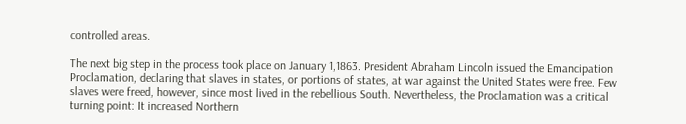controlled areas.

The next big step in the process took place on January 1,1863. President Abraham Lincoln issued the Emancipation Proclamation, declaring that slaves in states, or portions of states, at war against the United States were free. Few slaves were freed, however, since most lived in the rebellious South. Nevertheless, the Proclamation was a critical turning point: It increased Northern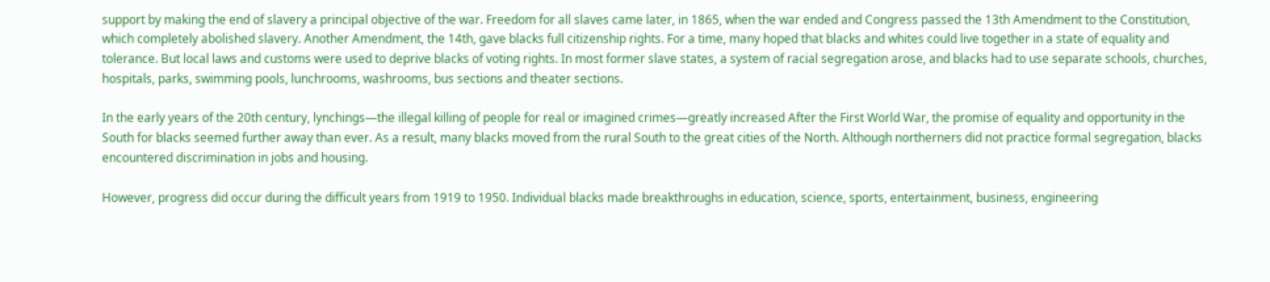support by making the end of slavery a principal objective of the war. Freedom for all slaves came later, in 1865, when the war ended and Congress passed the 13th Amendment to the Constitution, which completely abolished slavery. Another Amendment, the 14th, gave blacks full citizenship rights. For a time, many hoped that blacks and whites could live together in a state of equality and tolerance. But local laws and customs were used to deprive blacks of voting rights. In most former slave states, a system of racial segregation arose, and blacks had to use separate schools, churches, hospitals, parks, swimming pools, lunchrooms, washrooms, bus sections and theater sections.

In the early years of the 20th century, lynchings—the illegal killing of people for real or imagined crimes—greatly increased After the First World War, the promise of equality and opportunity in the South for blacks seemed further away than ever. As a result, many blacks moved from the rural South to the great cities of the North. Although northerners did not practice formal segregation, blacks encountered discrimination in jobs and housing.

However, progress did occur during the difficult years from 1919 to 1950. Individual blacks made breakthroughs in education, science, sports, entertainment, business, engineering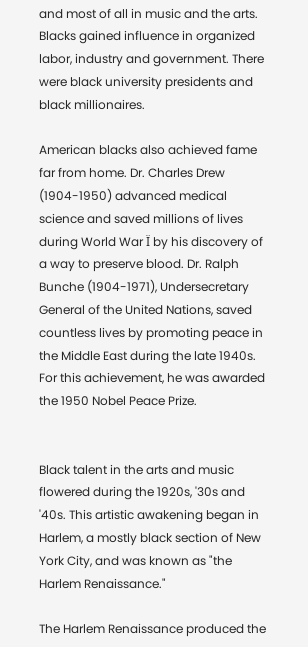and most of all in music and the arts. Blacks gained influence in organized labor, industry and government. There were black university presidents and black millionaires.

American blacks also achieved fame far from home. Dr. Charles Drew (1904-1950) advanced medical science and saved millions of lives during World War Ï by his discovery of a way to preserve blood. Dr. Ralph Bunche (1904-1971), Undersecretary General of the United Nations, saved countless lives by promoting peace in the Middle East during the late 1940s. For this achievement, he was awarded the 1950 Nobel Peace Prize.


Black talent in the arts and music flowered during the 1920s, '30s and '40s. This artistic awakening began in Harlem, a mostly black section of New York City, and was known as "the Harlem Renaissance."

The Harlem Renaissance produced the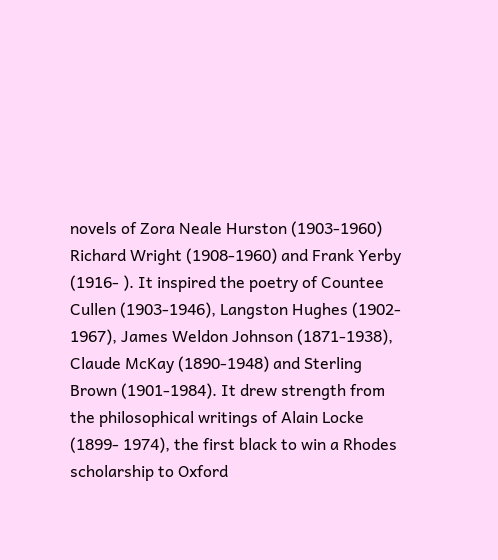novels of Zora Neale Hurston (1903-1960) Richard Wright (1908-1960) and Frank Yerby (1916- ). It inspired the poetry of Countee Cullen (1903-1946), Langston Hughes (1902- 1967), James Weldon Johnson (1871-1938), Claude McKay (1890-1948) and Sterling Brown (1901-1984). It drew strength from the philosophical writings of Alain Locke (1899- 1974), the first black to win a Rhodes scholarship to Oxford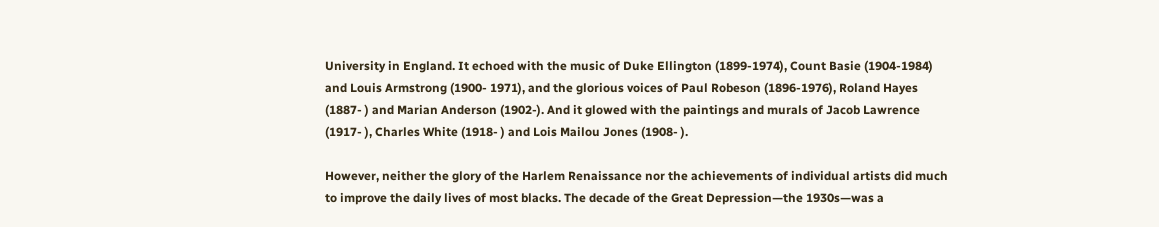University in England. It echoed with the music of Duke Ellington (1899-1974), Count Basie (1904-1984) and Louis Armstrong (1900- 1971), and the glorious voices of Paul Robeson (1896-1976), Roland Hayes (1887- ) and Marian Anderson (1902-). And it glowed with the paintings and murals of Jacob Lawrence (1917- ), Charles White (1918- ) and Lois Mailou Jones (1908- ).

However, neither the glory of the Harlem Renaissance nor the achievements of individual artists did much to improve the daily lives of most blacks. The decade of the Great Depression—the 1930s—was a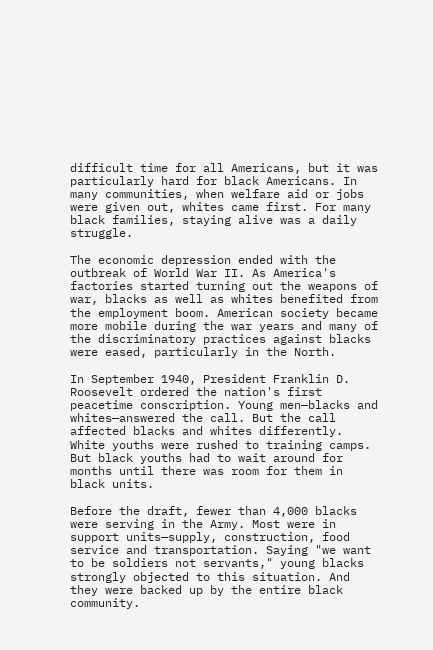difficult time for all Americans, but it was particularly hard for black Americans. In many communities, when welfare aid or jobs were given out, whites came first. For many black families, staying alive was a daily struggle.

The economic depression ended with the outbreak of World War II. As America's factories started turning out the weapons of war, blacks as well as whites benefited from the employment boom. American society became more mobile during the war years and many of the discriminatory practices against blacks were eased, particularly in the North.

In September 1940, President Franklin D. Roosevelt ordered the nation's first peacetime conscription. Young men—blacks and whites—answered the call. But the call affected blacks and whites differently. White youths were rushed to training camps. But black youths had to wait around for months until there was room for them in black units.

Before the draft, fewer than 4,000 blacks were serving in the Army. Most were in support units—supply, construction, food service and transportation. Saying "we want to be soldiers not servants," young blacks strongly objected to this situation. And they were backed up by the entire black community.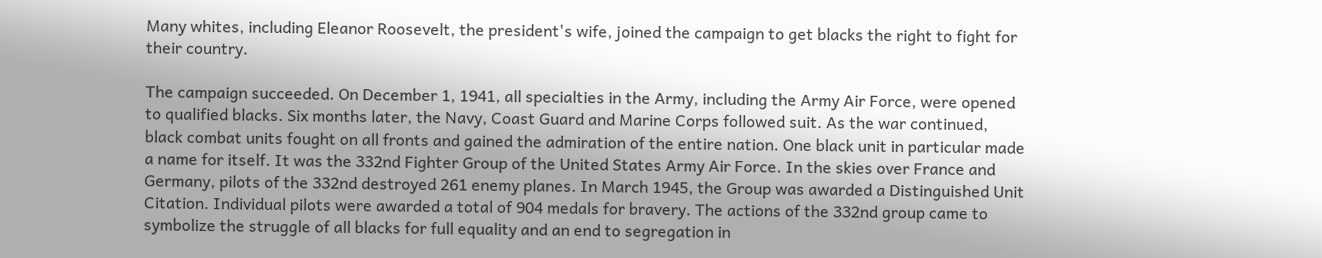Many whites, including Eleanor Roosevelt, the president's wife, joined the campaign to get blacks the right to fight for their country.

The campaign succeeded. On December 1, 1941, all specialties in the Army, including the Army Air Force, were opened to qualified blacks. Six months later, the Navy, Coast Guard and Marine Corps followed suit. As the war continued, black combat units fought on all fronts and gained the admiration of the entire nation. One black unit in particular made a name for itself. It was the 332nd Fighter Group of the United States Army Air Force. In the skies over France and Germany, pilots of the 332nd destroyed 261 enemy planes. In March 1945, the Group was awarded a Distinguished Unit Citation. Individual pilots were awarded a total of 904 medals for bravery. The actions of the 332nd group came to symbolize the struggle of all blacks for full equality and an end to segregation in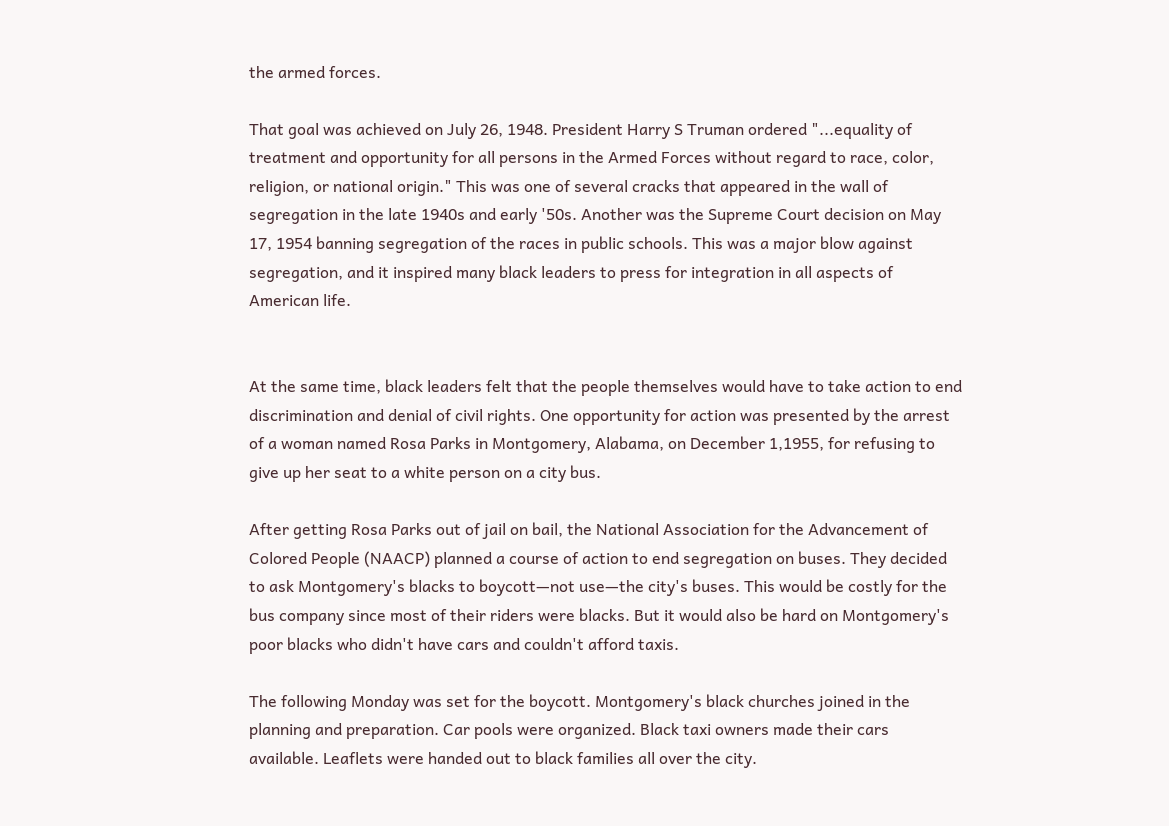the armed forces.

That goal was achieved on July 26, 1948. President Harry S Truman ordered "...equality of treatment and opportunity for all persons in the Armed Forces without regard to race, color, religion, or national origin." This was one of several cracks that appeared in the wall of segregation in the late 1940s and early '50s. Another was the Supreme Court decision on May 17, 1954 banning segregation of the races in public schools. This was a major blow against segregation, and it inspired many black leaders to press for integration in all aspects of American life.


At the same time, black leaders felt that the people themselves would have to take action to end discrimination and denial of civil rights. One opportunity for action was presented by the arrest of a woman named Rosa Parks in Montgomery, Alabama, on December 1,1955, for refusing to give up her seat to a white person on a city bus.

After getting Rosa Parks out of jail on bail, the National Association for the Advancement of Colored People (NAACP) planned a course of action to end segregation on buses. They decided to ask Montgomery's blacks to boycott—not use—the city's buses. This would be costly for the bus company since most of their riders were blacks. But it would also be hard on Montgomery's poor blacks who didn't have cars and couldn't afford taxis.

The following Monday was set for the boycott. Montgomery's black churches joined in the planning and preparation. Car pools were organized. Black taxi owners made their cars available. Leaflets were handed out to black families all over the city.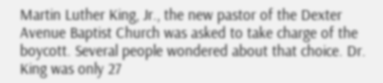Martin Luther King, Jr., the new pastor of the Dexter Avenue Baptist Church was asked to take charge of the boycott. Several people wondered about that choice. Dr. King was only 27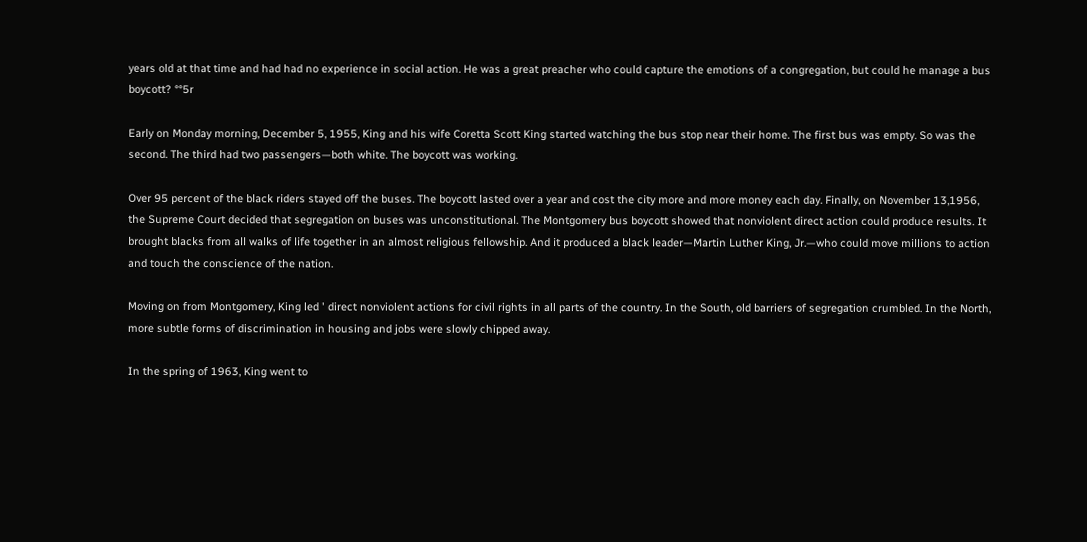years old at that time and had had no experience in social action. He was a great preacher who could capture the emotions of a congregation, but could he manage a bus boycott? °°5r

Early on Monday morning, December 5, 1955, King and his wife Coretta Scott King started watching the bus stop near their home. The first bus was empty. So was the second. The third had two passengers—both white. The boycott was working.

Over 95 percent of the black riders stayed off the buses. The boycott lasted over a year and cost the city more and more money each day. Finally, on November 13,1956, the Supreme Court decided that segregation on buses was unconstitutional. The Montgomery bus boycott showed that nonviolent direct action could produce results. It brought blacks from all walks of life together in an almost religious fellowship. And it produced a black leader—Martin Luther King, Jr.—who could move millions to action and touch the conscience of the nation.

Moving on from Montgomery, King led ' direct nonviolent actions for civil rights in all parts of the country. In the South, old barriers of segregation crumbled. In the North, more subtle forms of discrimination in housing and jobs were slowly chipped away.

In the spring of 1963, King went to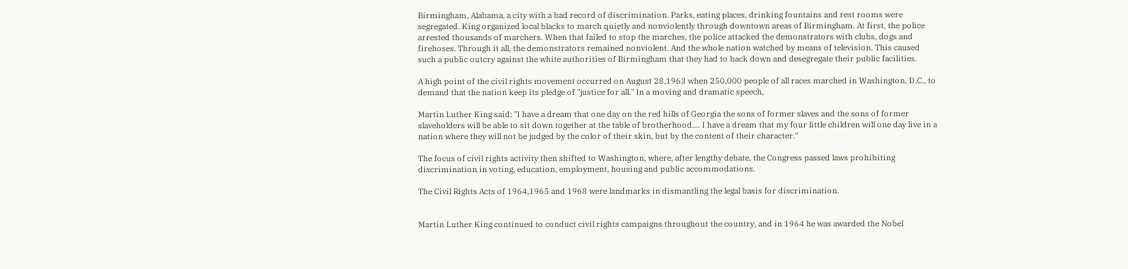Birmingham, Alabama, a city with a bad record of discrimination. Parks, eating places, drinking fountains and rest rooms were segregated. King organized local blacks to march quietly and nonviolently through downtown areas of Birmingham. At first, the police arrested thousands of marchers. When that failed to stop the marches, the police attacked the demonstrators with clubs, dogs and firehoses. Through it all, the demonstrators remained nonviolent. And the whole nation watched by means of television. This caused such a public outcry against the white authorities of Birmingham that they had to back down and desegregate their public facilities.

A high point of the civil rights movement occurred on August 28,1963 when 250,000 people of all races marched in Washington, D.C., to demand that the nation keep its pledge of "justice for all." In a moving and dramatic speech,

Martin Luther King said: "I have a dream that one day on the red hills of Georgia the sons of former slaves and the sons of former slaveholders will be able to sit down together at the table of brotherhood.... I have a dream that my four little children will one day live in a nation where they will not be judged by the color of their skin, but by the content of their character."

The focus of civil rights activity then shifted to Washington, where, after lengthy debate, the Congress passed laws prohibiting discrimination in voting, education, employment, housing and public accommodations.

The Civil Rights Acts of 1964,1965 and 1968 were landmarks in dismantling the legal basis for discrimination.


Martin Luther King continued to conduct civil rights campaigns throughout the country, and in 1964 he was awarded the Nobel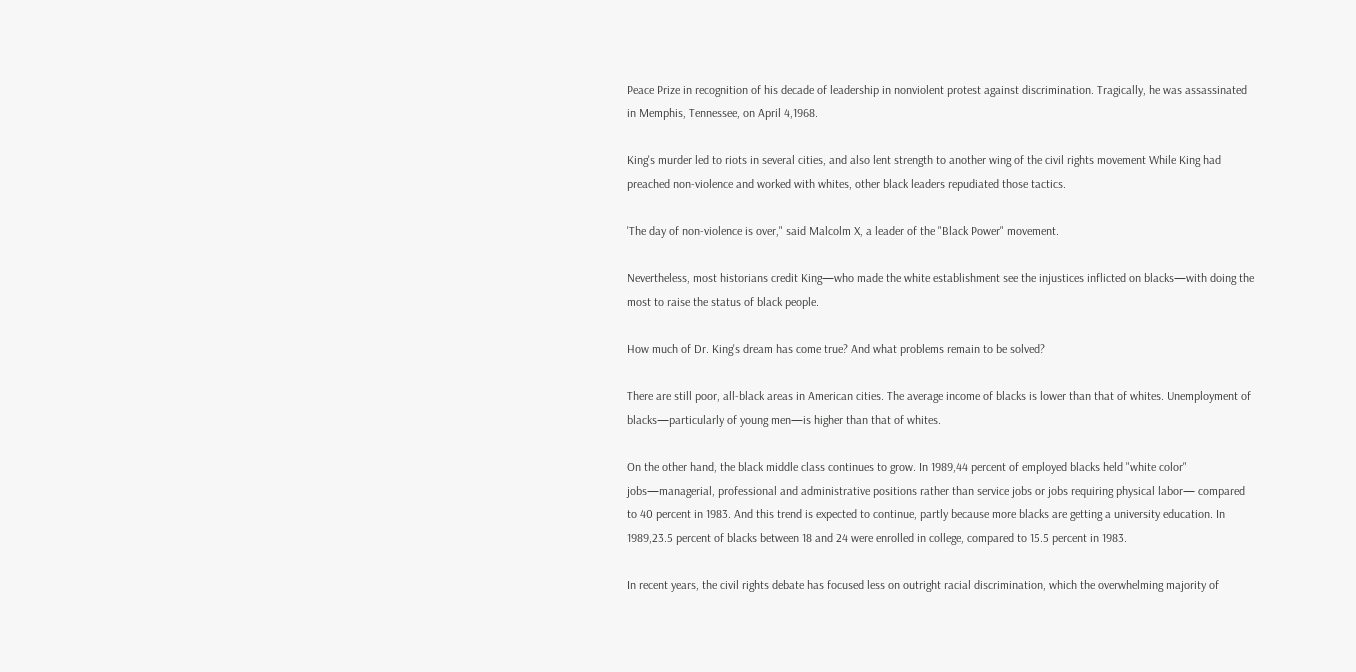Peace Prize in recognition of his decade of leadership in nonviolent protest against discrimination. Tragically, he was assassinated in Memphis, Tennessee, on April 4,1968.

King's murder led to riots in several cities, and also lent strength to another wing of the civil rights movement While King had preached non-violence and worked with whites, other black leaders repudiated those tactics.

'The day of non-violence is over," said Malcolm X, a leader of the "Black Power" movement.

Nevertheless, most historians credit King—who made the white establishment see the injustices inflicted on blacks—with doing the most to raise the status of black people.

How much of Dr. King's dream has come true? And what problems remain to be solved?

There are still poor, all-black areas in American cities. The average income of blacks is lower than that of whites. Unemployment of blacks—particularly of young men—is higher than that of whites.

On the other hand, the black middle class continues to grow. In 1989,44 percent of employed blacks held "white color" jobs—managerial, professional and administrative positions rather than service jobs or jobs requiring physical labor— compared to 40 percent in 1983. And this trend is expected to continue, partly because more blacks are getting a university education. In 1989,23.5 percent of blacks between 18 and 24 were enrolled in college, compared to 15.5 percent in 1983.

In recent years, the civil rights debate has focused less on outright racial discrimination, which the overwhelming majority of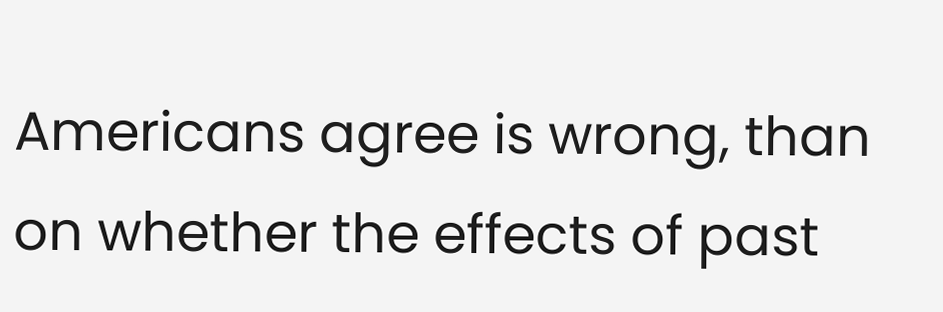Americans agree is wrong, than on whether the effects of past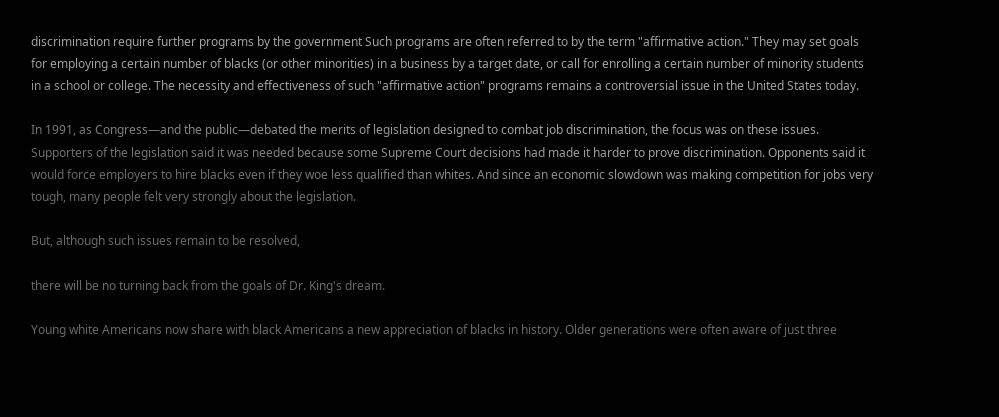discrimination require further programs by the government Such programs are often referred to by the term "affirmative action." They may set goals for employing a certain number of blacks (or other minorities) in a business by a target date, or call for enrolling a certain number of minority students in a school or college. The necessity and effectiveness of such "affirmative action" programs remains a controversial issue in the United States today.

In 1991, as Congress—and the public—debated the merits of legislation designed to combat job discrimination, the focus was on these issues. Supporters of the legislation said it was needed because some Supreme Court decisions had made it harder to prove discrimination. Opponents said it would force employers to hire blacks even if they woe less qualified than whites. And since an economic slowdown was making competition for jobs very tough, many people felt very strongly about the legislation.

But, although such issues remain to be resolved,

there will be no turning back from the goals of Dr. King's dream.

Young white Americans now share with black Americans a new appreciation of blacks in history. Older generations were often aware of just three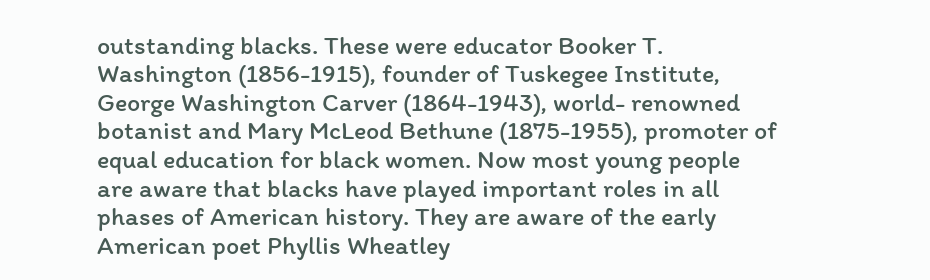outstanding blacks. These were educator Booker T. Washington (1856-1915), founder of Tuskegee Institute, George Washington Carver (1864-1943), world- renowned botanist and Mary McLeod Bethune (1875-1955), promoter of equal education for black women. Now most young people are aware that blacks have played important roles in all phases of American history. They are aware of the early American poet Phyllis Wheatley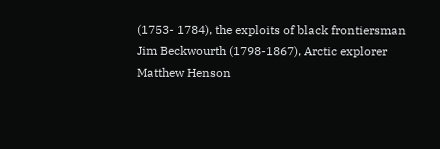(1753- 1784), the exploits of black frontiersman Jim Beckwourth (1798-1867), Arctic explorer Matthew Henson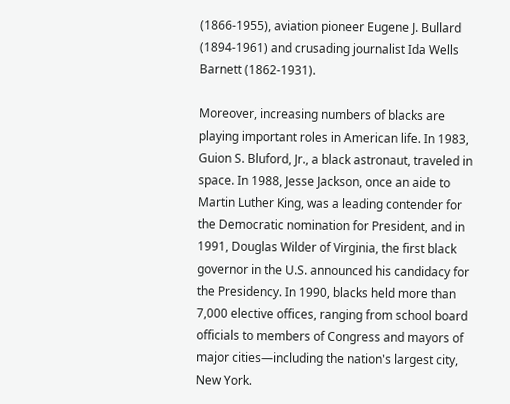(1866-1955), aviation pioneer Eugene J. Bullard (1894-1961) and crusading journalist Ida Wells Barnett (1862-1931).

Moreover, increasing numbers of blacks are playing important roles in American life. In 1983, Guion S. Bluford, Jr., a black astronaut, traveled in space. In 1988, Jesse Jackson, once an aide to Martin Luther King, was a leading contender for the Democratic nomination for President, and in 1991, Douglas Wilder of Virginia, the first black governor in the U.S. announced his candidacy for the Presidency. In 1990, blacks held more than 7,000 elective offices, ranging from school board officials to members of Congress and mayors of major cities—including the nation's largest city, New York.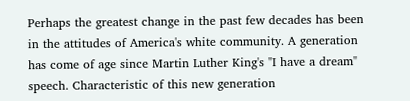Perhaps the greatest change in the past few decades has been in the attitudes of America's white community. A generation has come of age since Martin Luther King's "I have a dream" speech. Characteristic of this new generation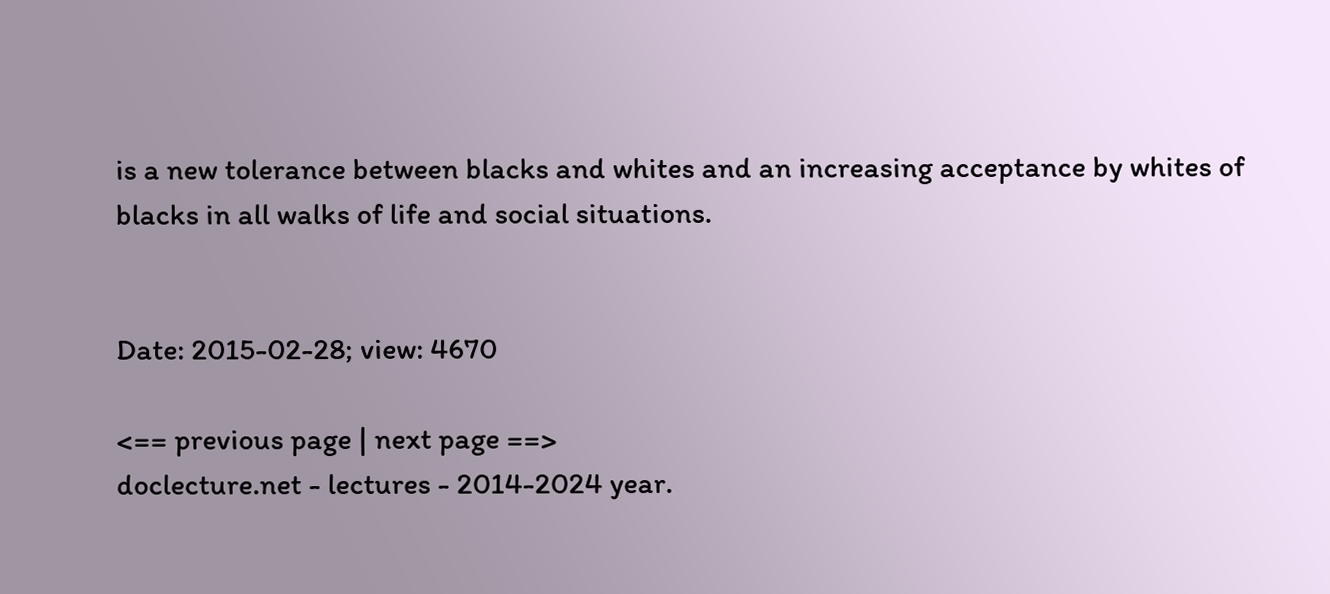is a new tolerance between blacks and whites and an increasing acceptance by whites of blacks in all walks of life and social situations.


Date: 2015-02-28; view: 4670

<== previous page | next page ==>
doclecture.net - lectures - 2014-2024 year.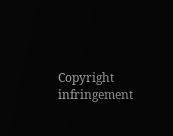Copyright infringement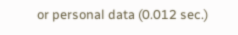or personal data (0.012 sec.)